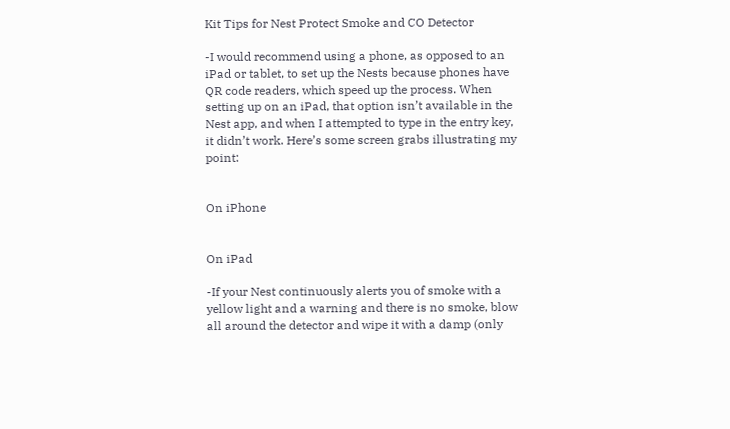Kit Tips for Nest Protect Smoke and CO Detector

-I would recommend using a phone, as opposed to an iPad or tablet, to set up the Nests because phones have QR code readers, which speed up the process. When setting up on an iPad, that option isn’t available in the Nest app, and when I attempted to type in the entry key, it didn’t work. Here’s some screen grabs illustrating my point:


On iPhone


On iPad

-If your Nest continuously alerts you of smoke with a yellow light and a warning and there is no smoke, blow all around the detector and wipe it with a damp (only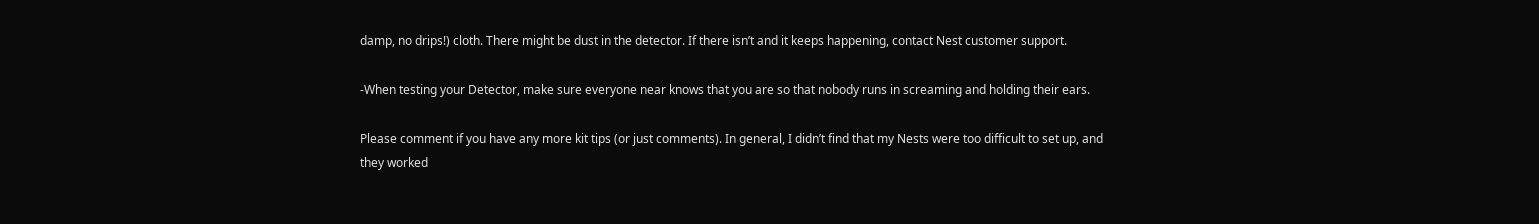damp, no drips!) cloth. There might be dust in the detector. If there isn’t and it keeps happening, contact Nest customer support.

-When testing your Detector, make sure everyone near knows that you are so that nobody runs in screaming and holding their ears.

Please comment if you have any more kit tips (or just comments). In general, I didn’t find that my Nests were too difficult to set up, and they worked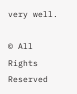very well.

© All Rights Reserved